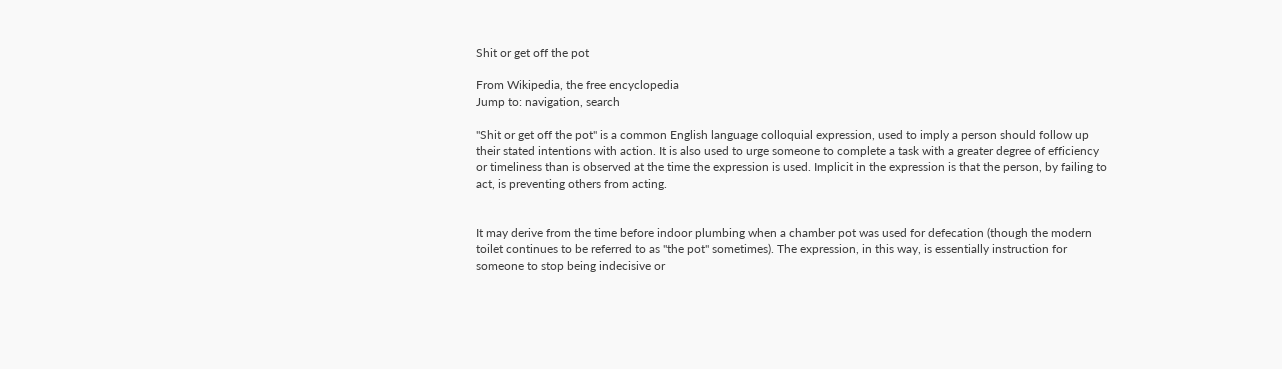Shit or get off the pot

From Wikipedia, the free encyclopedia
Jump to: navigation, search

"Shit or get off the pot" is a common English language colloquial expression, used to imply a person should follow up their stated intentions with action. It is also used to urge someone to complete a task with a greater degree of efficiency or timeliness than is observed at the time the expression is used. Implicit in the expression is that the person, by failing to act, is preventing others from acting.


It may derive from the time before indoor plumbing when a chamber pot was used for defecation (though the modern toilet continues to be referred to as "the pot" sometimes). The expression, in this way, is essentially instruction for someone to stop being indecisive or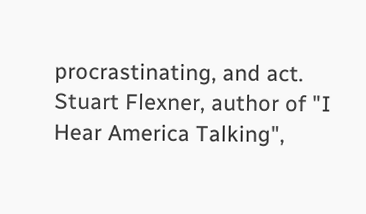procrastinating, and act. Stuart Flexner, author of "I Hear America Talking",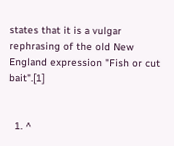states that it is a vulgar rephrasing of the old New England expression "Fish or cut bait".[1]


  1. ^